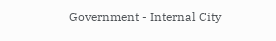Government - Internal City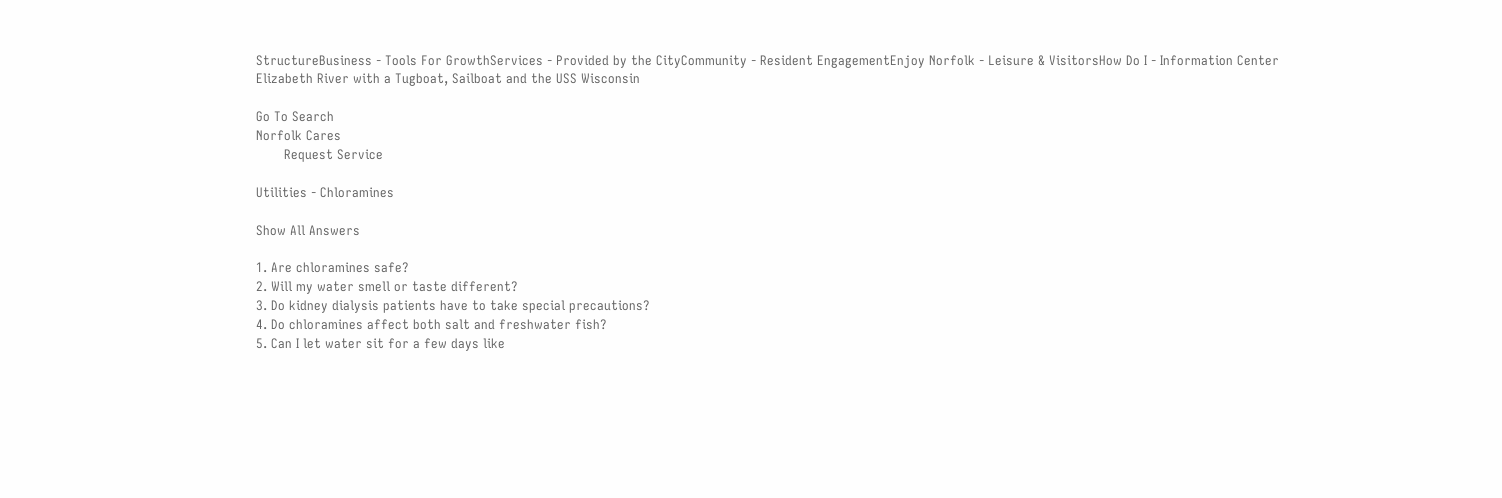StructureBusiness - Tools For GrowthServices - Provided by the CityCommunity - Resident EngagementEnjoy Norfolk - Leisure & VisitorsHow Do I - Information Center
Elizabeth River with a Tugboat, Sailboat and the USS Wisconsin

Go To Search
Norfolk Cares
       Request Service

Utilities - Chloramines

Show All Answers

1. Are chloramines safe?
2. Will my water smell or taste different?
3. Do kidney dialysis patients have to take special precautions?
4. Do chloramines affect both salt and freshwater fish?
5. Can I let water sit for a few days like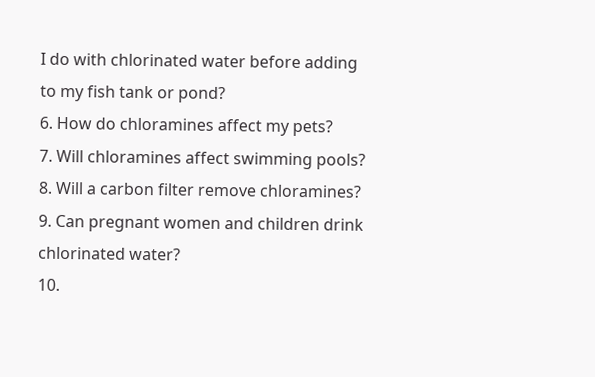I do with chlorinated water before adding to my fish tank or pond?
6. How do chloramines affect my pets?
7. Will chloramines affect swimming pools?
8. Will a carbon filter remove chloramines?
9. Can pregnant women and children drink chlorinated water?
10.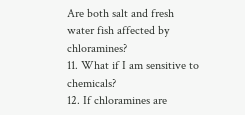Are both salt and fresh water fish affected by chloramines?
11. What if I am sensitive to chemicals?
12. If chloramines are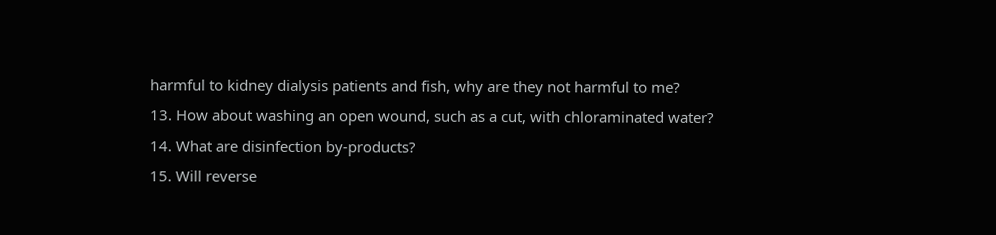harmful to kidney dialysis patients and fish, why are they not harmful to me?
13. How about washing an open wound, such as a cut, with chloraminated water?
14. What are disinfection by-products?
15. Will reverse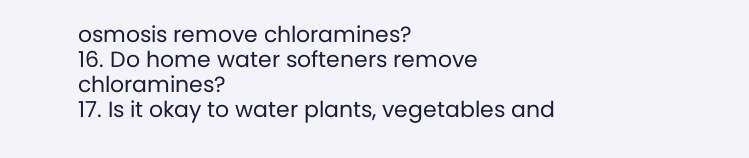osmosis remove chloramines?
16. Do home water softeners remove chloramines?
17. Is it okay to water plants, vegetables and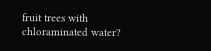fruit trees with chloraminated water?